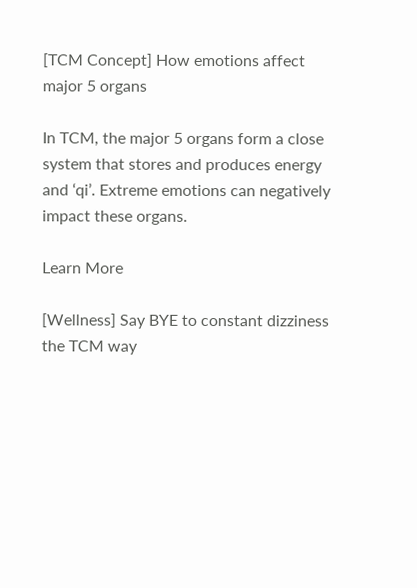[TCM Concept] How emotions affect major 5 organs

In TCM, the major 5 organs form a close system that stores and produces energy and ‘qi’. Extreme emotions can negatively impact these organs.

Learn More

[Wellness] Say BYE to constant dizziness the TCM way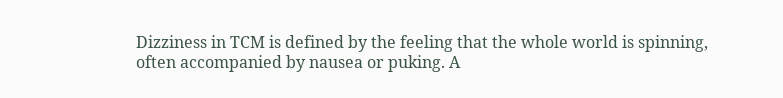Dizziness in TCM is defined by the feeling that the whole world is spinning, often accompanied by nausea or puking. A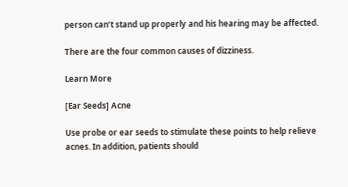person can’t stand up properly and his hearing may be affected.

There are the four common causes of dizziness.

Learn More

[Ear Seeds] Acne

Use probe or ear seeds to stimulate these points to help relieve acnes. In addition, patients should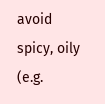avoid spicy, oily (e.g.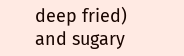deep fried) and sugary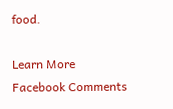food.

Learn More
Facebook Comments